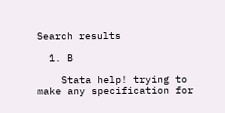Search results

  1. B

    Stata help! trying to make any specification for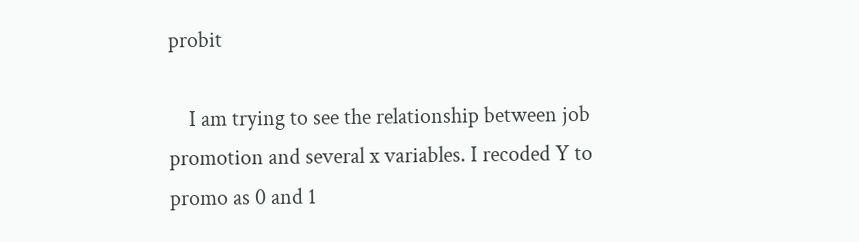probit

    I am trying to see the relationship between job promotion and several x variables. I recoded Y to promo as 0 and 1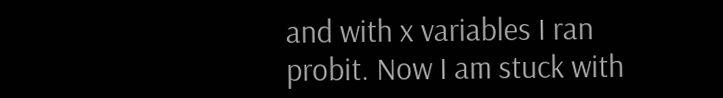and with x variables I ran probit. Now I am stuck with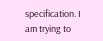specification. I am trying to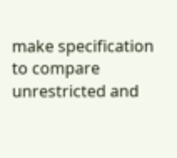make specification to compare unrestricted and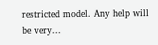restricted model. Any help will be very...